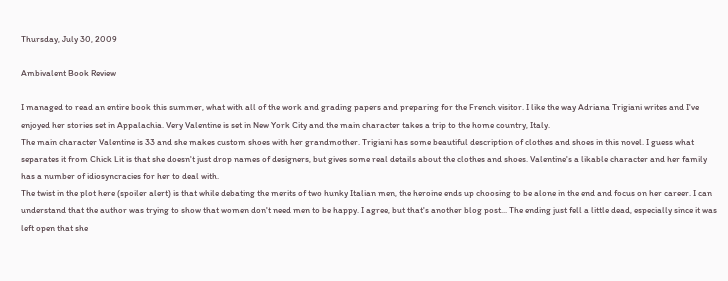Thursday, July 30, 2009

Ambivalent Book Review

I managed to read an entire book this summer, what with all of the work and grading papers and preparing for the French visitor. I like the way Adriana Trigiani writes and I've enjoyed her stories set in Appalachia. Very Valentine is set in New York City and the main character takes a trip to the home country, Italy.
The main character Valentine is 33 and she makes custom shoes with her grandmother. Trigiani has some beautiful description of clothes and shoes in this novel. I guess what separates it from Chick Lit is that she doesn't just drop names of designers, but gives some real details about the clothes and shoes. Valentine's a likable character and her family has a number of idiosyncracies for her to deal with.
The twist in the plot here (spoiler alert) is that while debating the merits of two hunky Italian men, the heroine ends up choosing to be alone in the end and focus on her career. I can understand that the author was trying to show that women don't need men to be happy. I agree, but that's another blog post... The ending just fell a little dead, especially since it was left open that she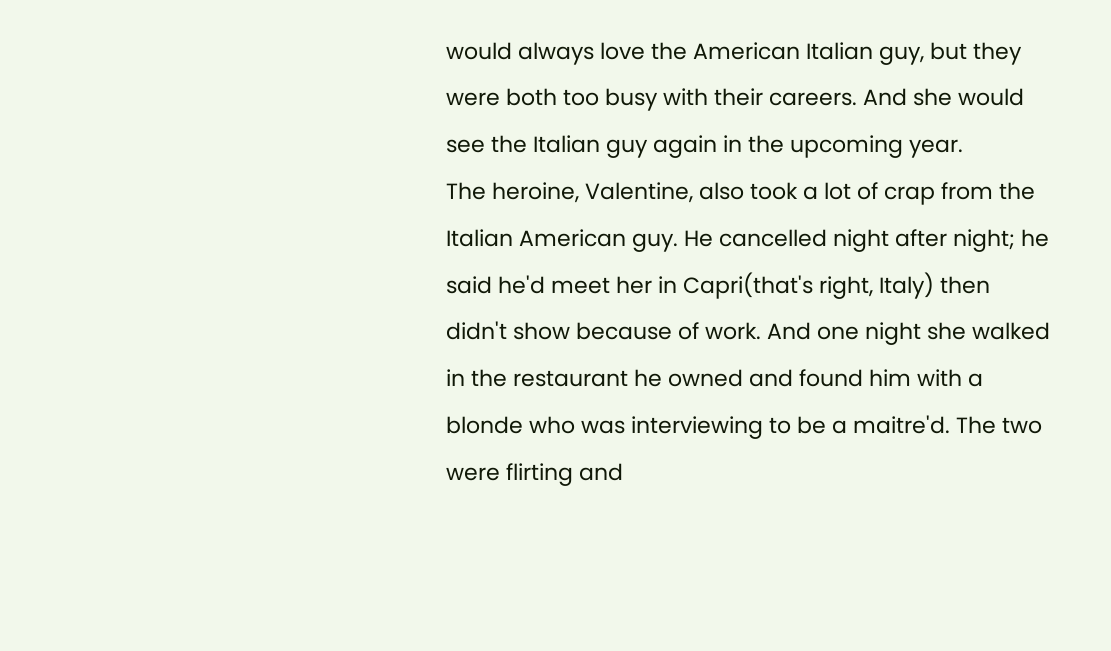would always love the American Italian guy, but they were both too busy with their careers. And she would see the Italian guy again in the upcoming year.
The heroine, Valentine, also took a lot of crap from the Italian American guy. He cancelled night after night; he said he'd meet her in Capri(that's right, Italy) then didn't show because of work. And one night she walked in the restaurant he owned and found him with a blonde who was interviewing to be a maitre'd. The two were flirting and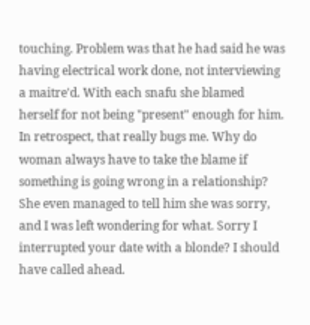touching. Problem was that he had said he was having electrical work done, not interviewing a maitre'd. With each snafu she blamed herself for not being "present" enough for him. In retrospect, that really bugs me. Why do woman always have to take the blame if something is going wrong in a relationship? She even managed to tell him she was sorry, and I was left wondering for what. Sorry I interrupted your date with a blonde? I should have called ahead.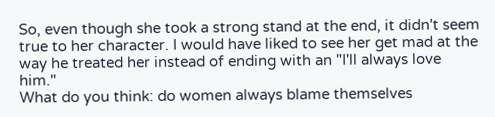So, even though she took a strong stand at the end, it didn't seem true to her character. I would have liked to see her get mad at the way he treated her instead of ending with an "I'll always love him."
What do you think: do women always blame themselves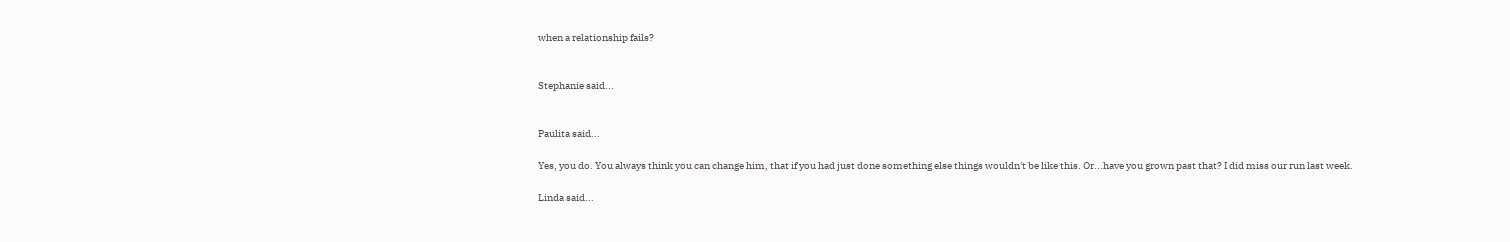when a relationship fails?


Stephanie said...


Paulita said...

Yes, you do. You always think you can change him, that if you had just done something else things wouldn't be like this. Or...have you grown past that? I did miss our run last week.

Linda said...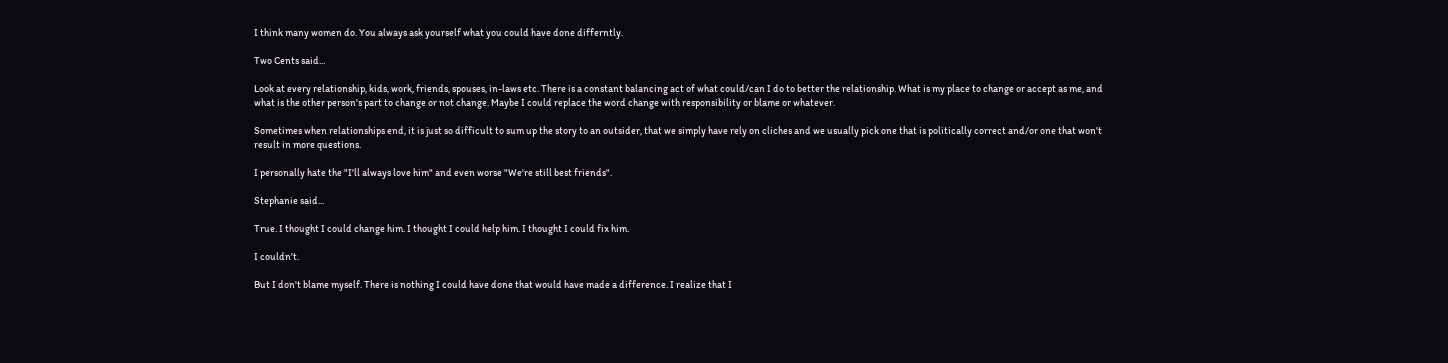I think many women do. You always ask yourself what you could have done differntly.

Two Cents said...

Look at every relationship, kids, work, friends, spouses, in-laws etc. There is a constant balancing act of what could/can I do to better the relationship. What is my place to change or accept as me, and what is the other person's part to change or not change. Maybe I could replace the word change with responsibility or blame or whatever.

Sometimes when relationships end, it is just so difficult to sum up the story to an outsider, that we simply have rely on cliches and we usually pick one that is politically correct and/or one that won't result in more questions.

I personally hate the "I'll always love him" and even worse "We're still best friends".

Stephanie said...

True. I thought I could change him. I thought I could help him. I thought I could fix him.

I couldn't.

But I don't blame myself. There is nothing I could have done that would have made a difference. I realize that I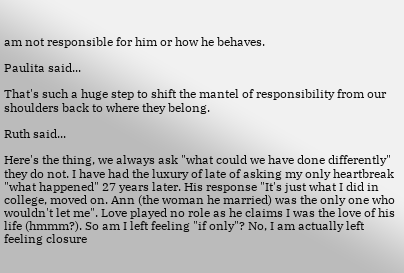am not responsible for him or how he behaves.

Paulita said...

That's such a huge step to shift the mantel of responsibility from our shoulders back to where they belong.

Ruth said...

Here's the thing, we always ask "what could we have done differently" they do not. I have had the luxury of late of asking my only heartbreak "what happened" 27 years later. His response "It's just what I did in college, moved on. Ann (the woman he married) was the only one who wouldn't let me". Love played no role as he claims I was the love of his life (hmmm?). So am I left feeling "if only"? No, I am actually left feeling closure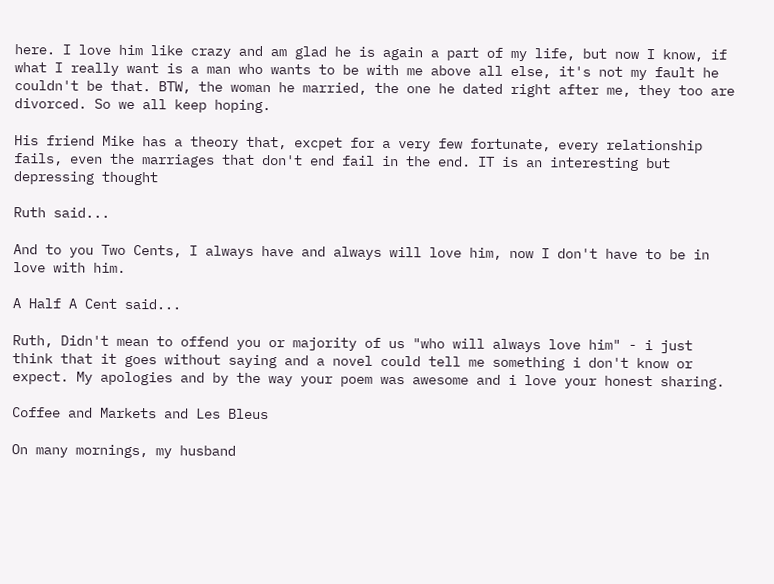here. I love him like crazy and am glad he is again a part of my life, but now I know, if what I really want is a man who wants to be with me above all else, it's not my fault he couldn't be that. BTW, the woman he married, the one he dated right after me, they too are divorced. So we all keep hoping.

His friend Mike has a theory that, excpet for a very few fortunate, every relationship fails, even the marriages that don't end fail in the end. IT is an interesting but depressing thought

Ruth said...

And to you Two Cents, I always have and always will love him, now I don't have to be in love with him.

A Half A Cent said...

Ruth, Didn't mean to offend you or majority of us "who will always love him" - i just think that it goes without saying and a novel could tell me something i don't know or expect. My apologies and by the way your poem was awesome and i love your honest sharing.

Coffee and Markets and Les Bleus

On many mornings, my husband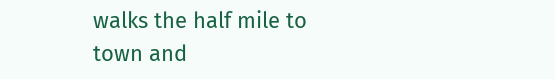walks the half mile to town and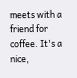meets with a friend for coffee. It's a nice,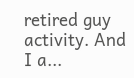retired guy activity. And I a...